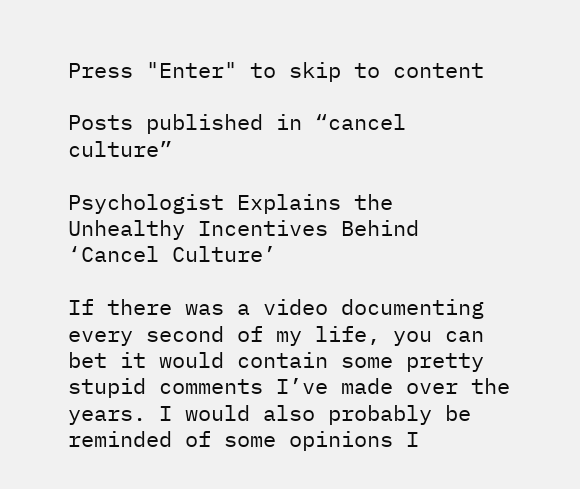Press "Enter" to skip to content

Posts published in “cancel culture”

Psychologist Explains the Unhealthy Incentives Behind ‘Cancel Culture’

If there was a video documenting every second of my life, you can bet it would contain some pretty stupid comments I’ve made over the years. I would also probably be reminded of some opinions I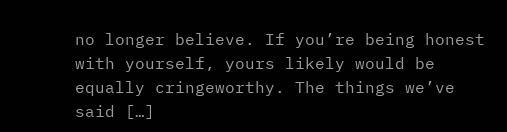no longer believe. If you’re being honest with yourself, yours likely would be equally cringeworthy. The things we’ve said […]